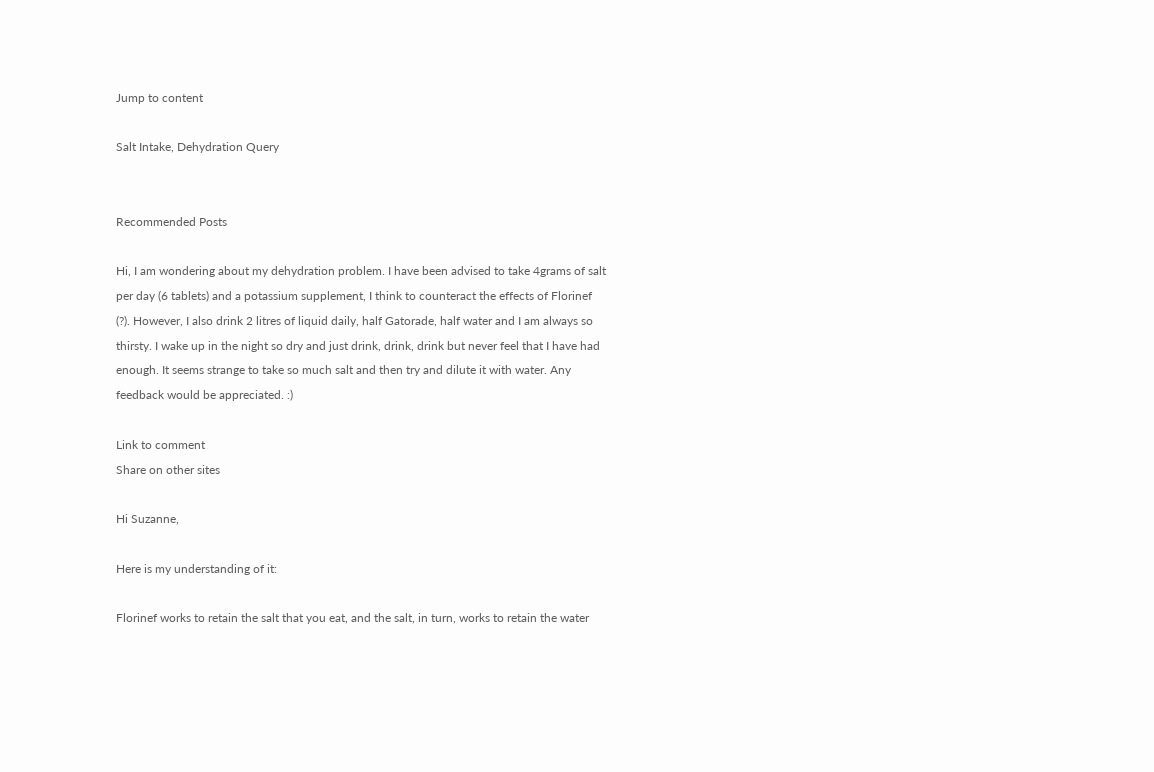Jump to content

Salt Intake, Dehydration Query


Recommended Posts

Hi, I am wondering about my dehydration problem. I have been advised to take 4grams of salt per day (6 tablets) and a potassium supplement, I think to counteract the effects of Florinef (?). However, I also drink 2 litres of liquid daily, half Gatorade, half water and I am always so thirsty. I wake up in the night so dry and just drink, drink, drink but never feel that I have had enough. It seems strange to take so much salt and then try and dilute it with water. Any feedback would be appreciated. :)

Link to comment
Share on other sites

Hi Suzanne,

Here is my understanding of it:

Florinef works to retain the salt that you eat, and the salt, in turn, works to retain the water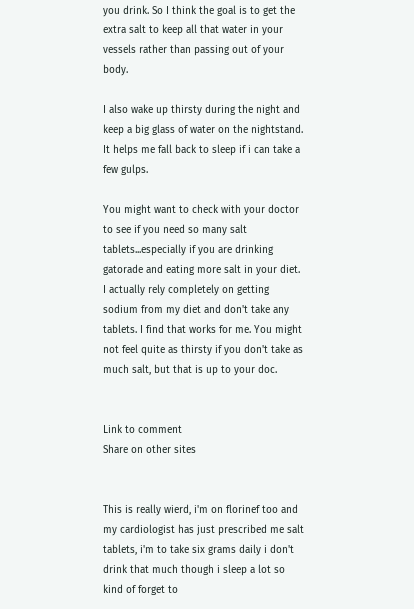you drink. So I think the goal is to get the extra salt to keep all that water in your vessels rather than passing out of your body.

I also wake up thirsty during the night and keep a big glass of water on the nightstand. It helps me fall back to sleep if i can take a few gulps.

You might want to check with your doctor to see if you need so many salt tablets...especially if you are drinking gatorade and eating more salt in your diet. I actually rely completely on getting sodium from my diet and don't take any tablets. I find that works for me. You might not feel quite as thirsty if you don't take as much salt, but that is up to your doc.


Link to comment
Share on other sites


This is really wierd, i'm on florinef too and my cardiologist has just prescribed me salt tablets, i'm to take six grams daily i don't drink that much though i sleep a lot so kind of forget to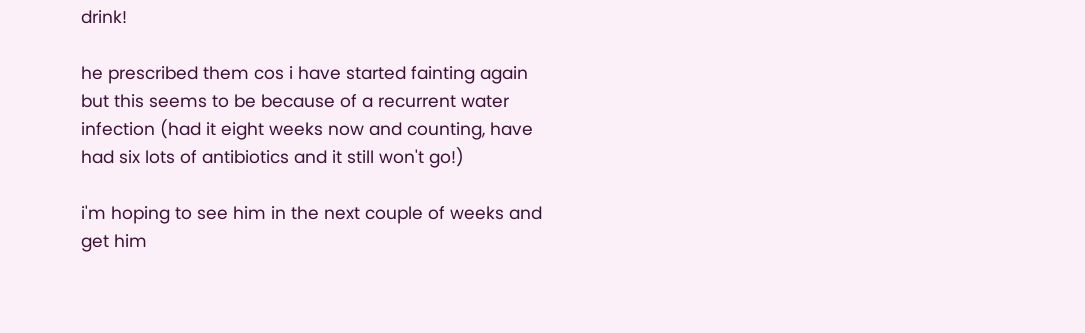drink!

he prescribed them cos i have started fainting again but this seems to be because of a recurrent water infection (had it eight weeks now and counting, have had six lots of antibiotics and it still won't go!)

i'm hoping to see him in the next couple of weeks and get him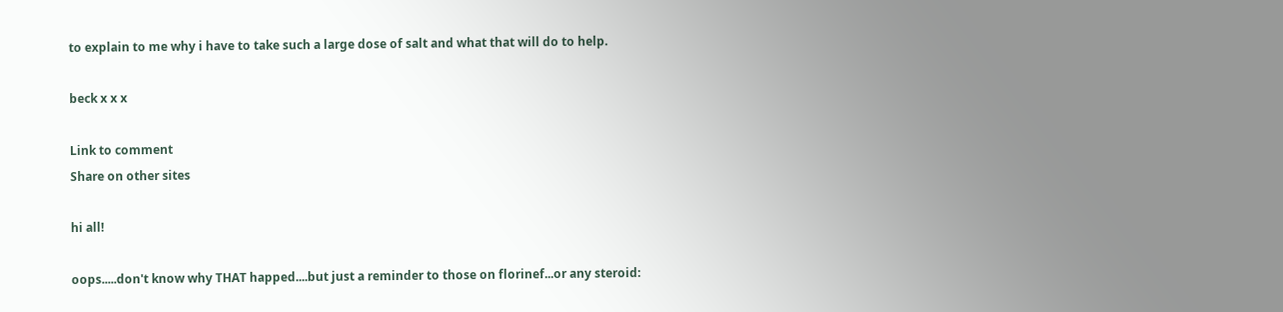to explain to me why i have to take such a large dose of salt and what that will do to help.

beck x x x

Link to comment
Share on other sites

hi all!

oops.....don't know why THAT happed....but just a reminder to those on florinef...or any steroid: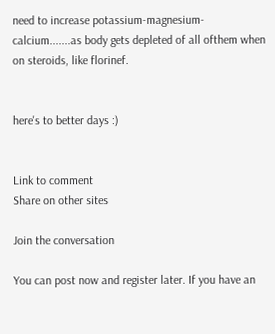need to increase potassium-magnesium-calcium.......as body gets depleted of all ofthem when on steroids, like florinef.


here's to better days :)


Link to comment
Share on other sites

Join the conversation

You can post now and register later. If you have an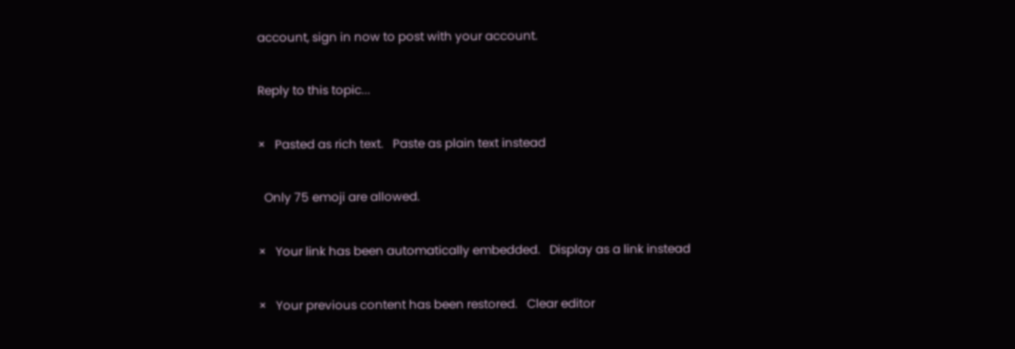account, sign in now to post with your account.

Reply to this topic...

×   Pasted as rich text.   Paste as plain text instead

  Only 75 emoji are allowed.

×   Your link has been automatically embedded.   Display as a link instead

×   Your previous content has been restored.   Clear editor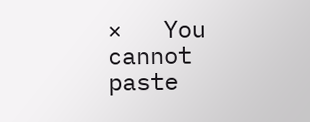×   You cannot paste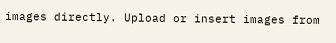images directly. Upload or insert images from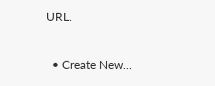URL.

  • Create New...